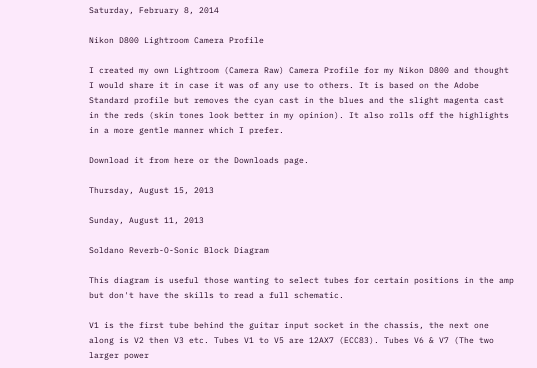Saturday, February 8, 2014

Nikon D800 Lightroom Camera Profile

I created my own Lightroom (Camera Raw) Camera Profile for my Nikon D800 and thought I would share it in case it was of any use to others. It is based on the Adobe Standard profile but removes the cyan cast in the blues and the slight magenta cast in the reds (skin tones look better in my opinion). It also rolls off the highlights in a more gentle manner which I prefer.

Download it from here or the Downloads page.

Thursday, August 15, 2013

Sunday, August 11, 2013

Soldano Reverb-O-Sonic Block Diagram

This diagram is useful those wanting to select tubes for certain positions in the amp but don't have the skills to read a full schematic.

V1 is the first tube behind the guitar input socket in the chassis, the next one along is V2 then V3 etc. Tubes V1 to V5 are 12AX7 (ECC83). Tubes V6 & V7 (The two larger power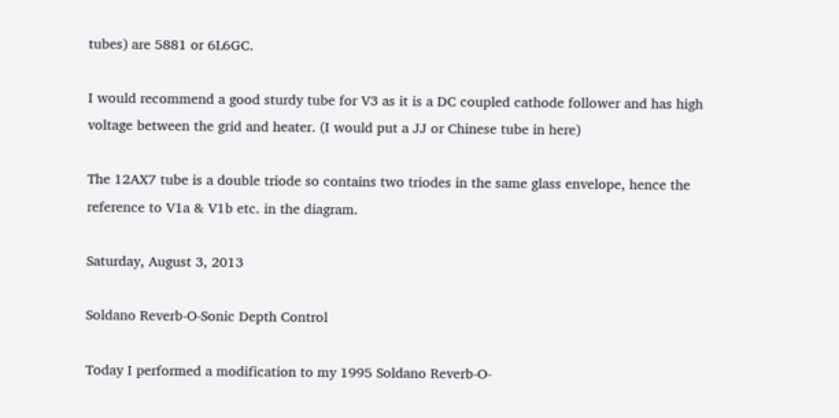tubes) are 5881 or 6L6GC.

I would recommend a good sturdy tube for V3 as it is a DC coupled cathode follower and has high voltage between the grid and heater. (I would put a JJ or Chinese tube in here)

The 12AX7 tube is a double triode so contains two triodes in the same glass envelope, hence the reference to V1a & V1b etc. in the diagram.

Saturday, August 3, 2013

Soldano Reverb-O-Sonic Depth Control

Today I performed a modification to my 1995 Soldano Reverb-O-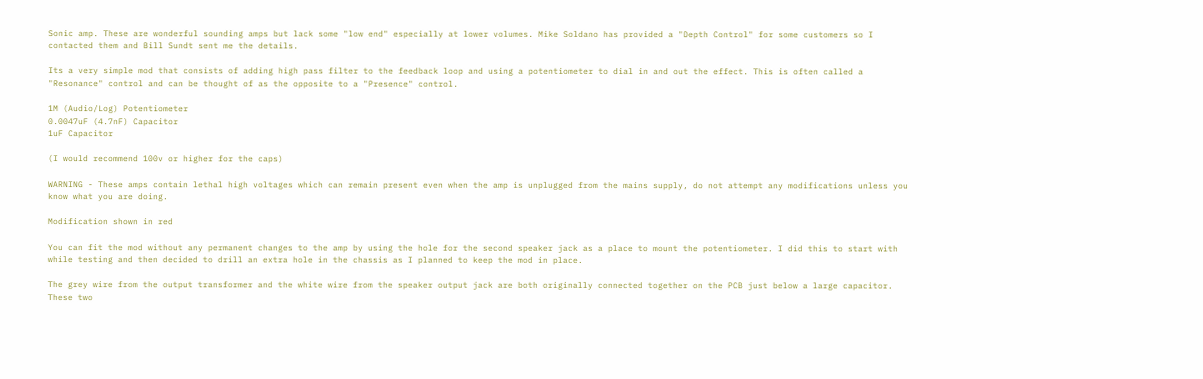Sonic amp. These are wonderful sounding amps but lack some "low end" especially at lower volumes. Mike Soldano has provided a "Depth Control" for some customers so I contacted them and Bill Sundt sent me the details.

Its a very simple mod that consists of adding high pass filter to the feedback loop and using a potentiometer to dial in and out the effect. This is often called a "Resonance" control and can be thought of as the opposite to a "Presence" control.

1M (Audio/Log) Potentiometer
0.0047uF (4.7nF) Capacitor
1uF Capacitor

(I would recommend 100v or higher for the caps)

WARNING - These amps contain lethal high voltages which can remain present even when the amp is unplugged from the mains supply, do not attempt any modifications unless you know what you are doing.

Modification shown in red

You can fit the mod without any permanent changes to the amp by using the hole for the second speaker jack as a place to mount the potentiometer. I did this to start with while testing and then decided to drill an extra hole in the chassis as I planned to keep the mod in place.

The grey wire from the output transformer and the white wire from the speaker output jack are both originally connected together on the PCB just below a large capacitor. These two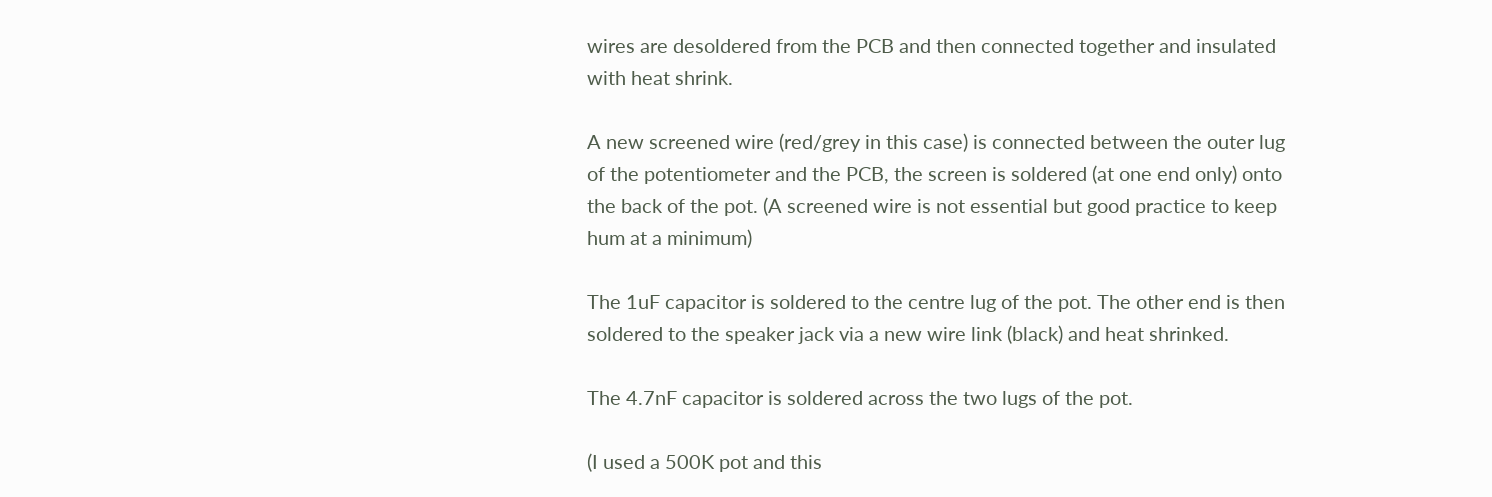wires are desoldered from the PCB and then connected together and insulated with heat shrink.

A new screened wire (red/grey in this case) is connected between the outer lug of the potentiometer and the PCB, the screen is soldered (at one end only) onto the back of the pot. (A screened wire is not essential but good practice to keep hum at a minimum)

The 1uF capacitor is soldered to the centre lug of the pot. The other end is then soldered to the speaker jack via a new wire link (black) and heat shrinked.

The 4.7nF capacitor is soldered across the two lugs of the pot.

(I used a 500K pot and this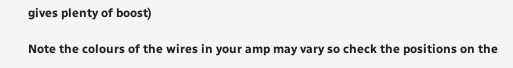gives plenty of boost)

Note the colours of the wires in your amp may vary so check the positions on the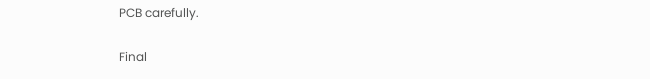PCB carefully.

Final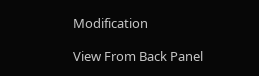Modification

View From Back Panel